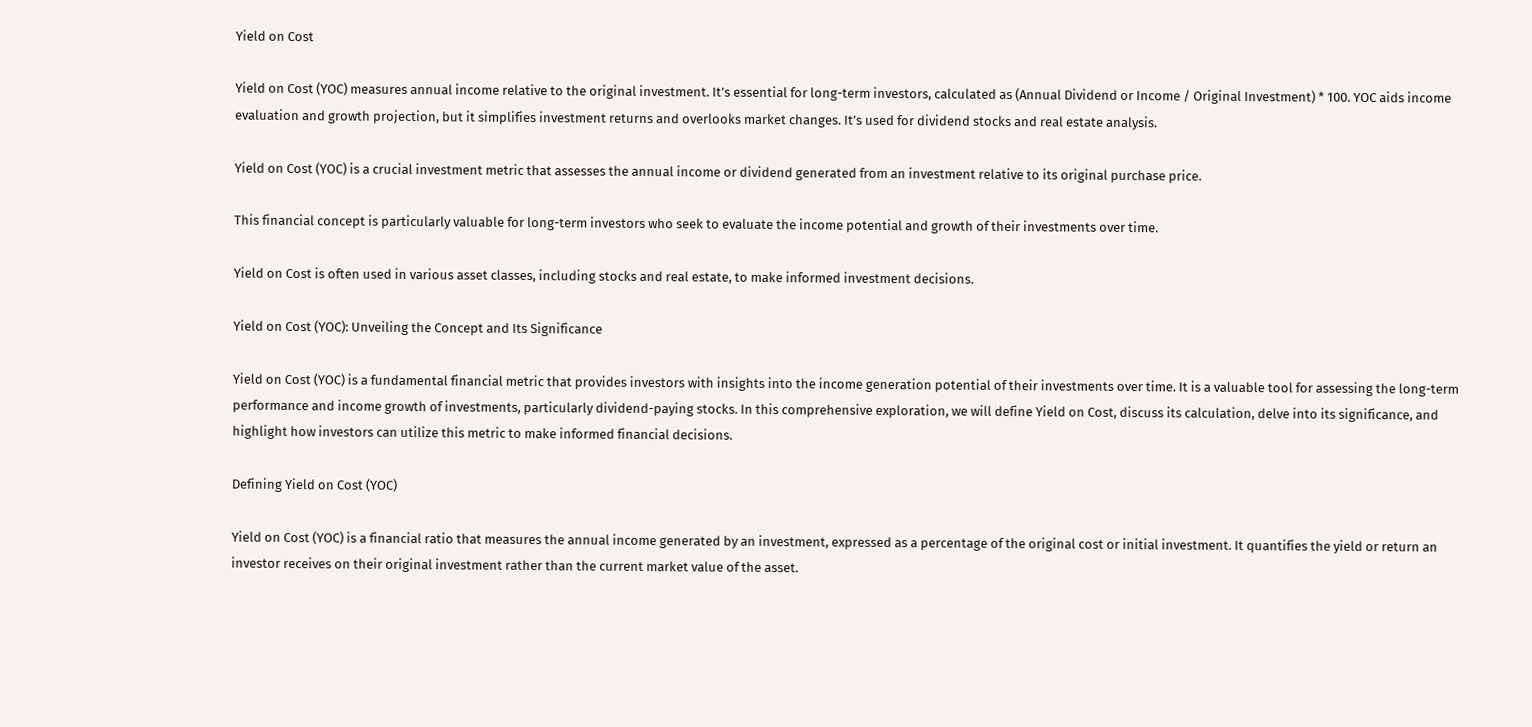Yield on Cost

Yield on Cost (YOC) measures annual income relative to the original investment. It’s essential for long-term investors, calculated as (Annual Dividend or Income / Original Investment) * 100. YOC aids income evaluation and growth projection, but it simplifies investment returns and overlooks market changes. It’s used for dividend stocks and real estate analysis.

Yield on Cost (YOC) is a crucial investment metric that assesses the annual income or dividend generated from an investment relative to its original purchase price.

This financial concept is particularly valuable for long-term investors who seek to evaluate the income potential and growth of their investments over time.

Yield on Cost is often used in various asset classes, including stocks and real estate, to make informed investment decisions.

Yield on Cost (YOC): Unveiling the Concept and Its Significance

Yield on Cost (YOC) is a fundamental financial metric that provides investors with insights into the income generation potential of their investments over time. It is a valuable tool for assessing the long-term performance and income growth of investments, particularly dividend-paying stocks. In this comprehensive exploration, we will define Yield on Cost, discuss its calculation, delve into its significance, and highlight how investors can utilize this metric to make informed financial decisions.

Defining Yield on Cost (YOC)

Yield on Cost (YOC) is a financial ratio that measures the annual income generated by an investment, expressed as a percentage of the original cost or initial investment. It quantifies the yield or return an investor receives on their original investment rather than the current market value of the asset.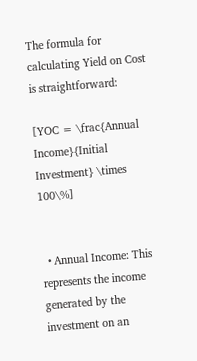The formula for calculating Yield on Cost is straightforward:

[YOC = \frac{Annual Income}{Initial Investment} \times 100\%]


  • Annual Income: This represents the income generated by the investment on an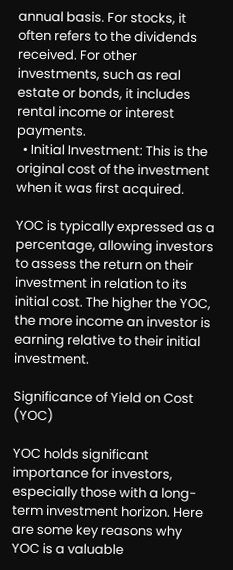annual basis. For stocks, it often refers to the dividends received. For other investments, such as real estate or bonds, it includes rental income or interest payments.
  • Initial Investment: This is the original cost of the investment when it was first acquired.

YOC is typically expressed as a percentage, allowing investors to assess the return on their investment in relation to its initial cost. The higher the YOC, the more income an investor is earning relative to their initial investment.

Significance of Yield on Cost (YOC)

YOC holds significant importance for investors, especially those with a long-term investment horizon. Here are some key reasons why YOC is a valuable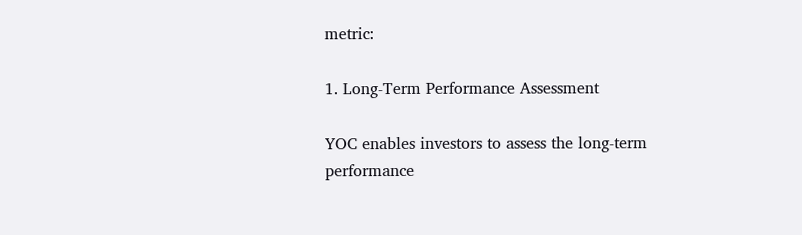metric:

1. Long-Term Performance Assessment

YOC enables investors to assess the long-term performance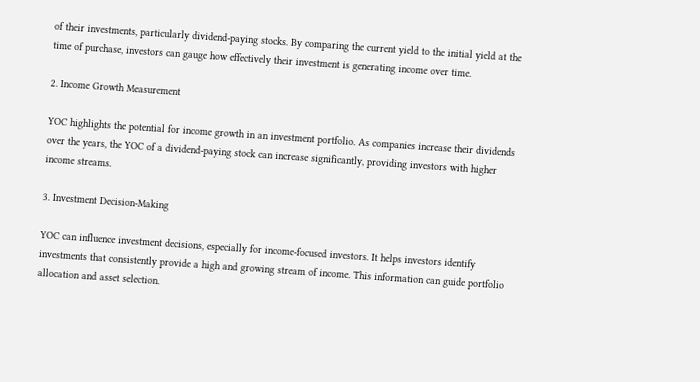of their investments, particularly dividend-paying stocks. By comparing the current yield to the initial yield at the time of purchase, investors can gauge how effectively their investment is generating income over time.

2. Income Growth Measurement

YOC highlights the potential for income growth in an investment portfolio. As companies increase their dividends over the years, the YOC of a dividend-paying stock can increase significantly, providing investors with higher income streams.

3. Investment Decision-Making

YOC can influence investment decisions, especially for income-focused investors. It helps investors identify investments that consistently provide a high and growing stream of income. This information can guide portfolio allocation and asset selection.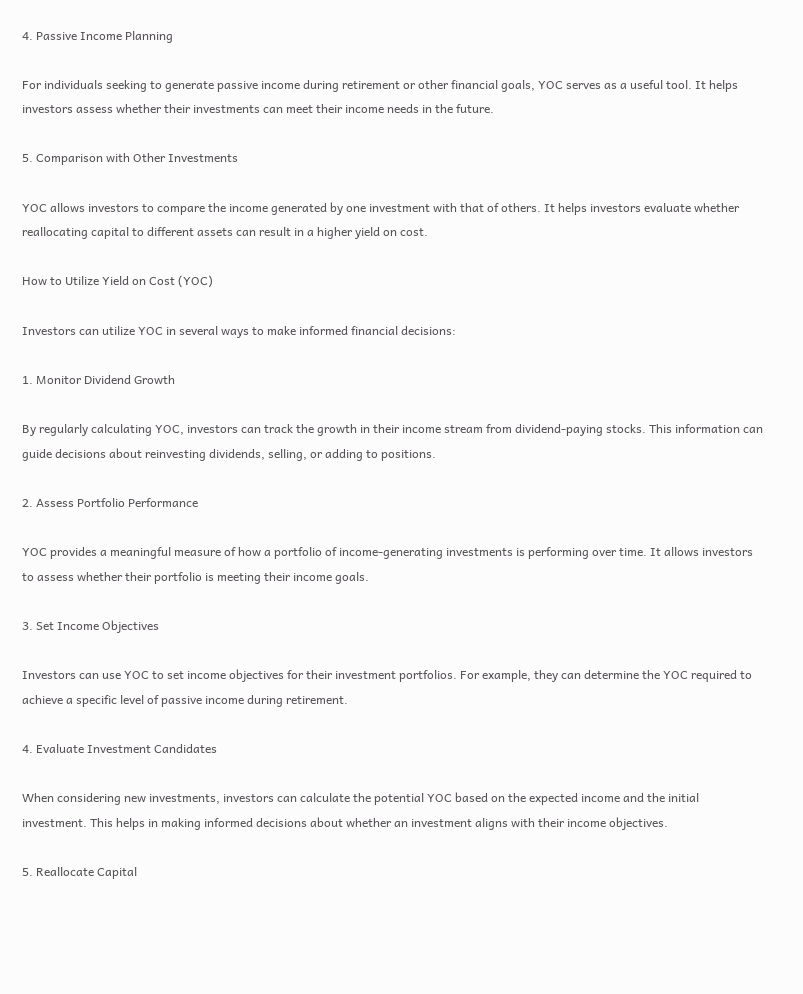4. Passive Income Planning

For individuals seeking to generate passive income during retirement or other financial goals, YOC serves as a useful tool. It helps investors assess whether their investments can meet their income needs in the future.

5. Comparison with Other Investments

YOC allows investors to compare the income generated by one investment with that of others. It helps investors evaluate whether reallocating capital to different assets can result in a higher yield on cost.

How to Utilize Yield on Cost (YOC)

Investors can utilize YOC in several ways to make informed financial decisions:

1. Monitor Dividend Growth

By regularly calculating YOC, investors can track the growth in their income stream from dividend-paying stocks. This information can guide decisions about reinvesting dividends, selling, or adding to positions.

2. Assess Portfolio Performance

YOC provides a meaningful measure of how a portfolio of income-generating investments is performing over time. It allows investors to assess whether their portfolio is meeting their income goals.

3. Set Income Objectives

Investors can use YOC to set income objectives for their investment portfolios. For example, they can determine the YOC required to achieve a specific level of passive income during retirement.

4. Evaluate Investment Candidates

When considering new investments, investors can calculate the potential YOC based on the expected income and the initial investment. This helps in making informed decisions about whether an investment aligns with their income objectives.

5. Reallocate Capital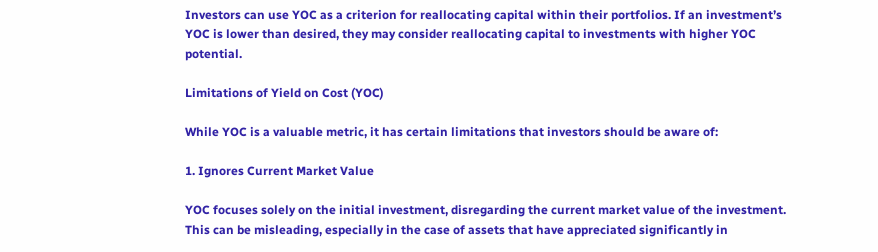Investors can use YOC as a criterion for reallocating capital within their portfolios. If an investment’s YOC is lower than desired, they may consider reallocating capital to investments with higher YOC potential.

Limitations of Yield on Cost (YOC)

While YOC is a valuable metric, it has certain limitations that investors should be aware of:

1. Ignores Current Market Value

YOC focuses solely on the initial investment, disregarding the current market value of the investment. This can be misleading, especially in the case of assets that have appreciated significantly in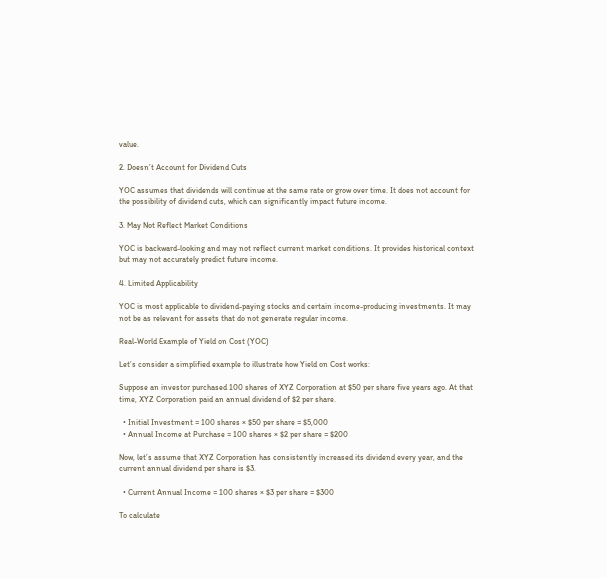value.

2. Doesn’t Account for Dividend Cuts

YOC assumes that dividends will continue at the same rate or grow over time. It does not account for the possibility of dividend cuts, which can significantly impact future income.

3. May Not Reflect Market Conditions

YOC is backward-looking and may not reflect current market conditions. It provides historical context but may not accurately predict future income.

4. Limited Applicability

YOC is most applicable to dividend-paying stocks and certain income-producing investments. It may not be as relevant for assets that do not generate regular income.

Real-World Example of Yield on Cost (YOC)

Let’s consider a simplified example to illustrate how Yield on Cost works:

Suppose an investor purchased 100 shares of XYZ Corporation at $50 per share five years ago. At that time, XYZ Corporation paid an annual dividend of $2 per share.

  • Initial Investment = 100 shares × $50 per share = $5,000
  • Annual Income at Purchase = 100 shares × $2 per share = $200

Now, let’s assume that XYZ Corporation has consistently increased its dividend every year, and the current annual dividend per share is $3.

  • Current Annual Income = 100 shares × $3 per share = $300

To calculate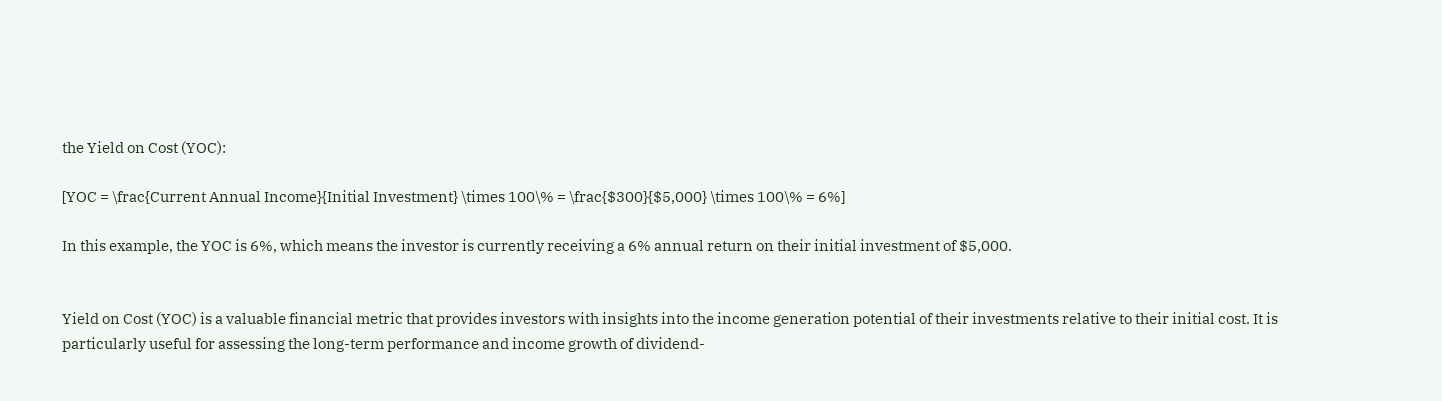the Yield on Cost (YOC):

[YOC = \frac{Current Annual Income}{Initial Investment} \times 100\% = \frac{$300}{$5,000} \times 100\% = 6%]

In this example, the YOC is 6%, which means the investor is currently receiving a 6% annual return on their initial investment of $5,000.


Yield on Cost (YOC) is a valuable financial metric that provides investors with insights into the income generation potential of their investments relative to their initial cost. It is particularly useful for assessing the long-term performance and income growth of dividend-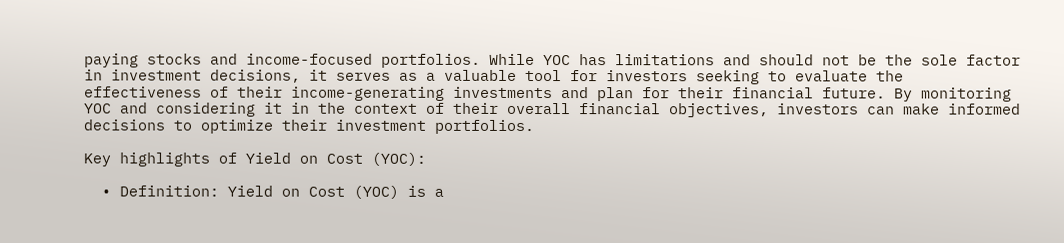paying stocks and income-focused portfolios. While YOC has limitations and should not be the sole factor in investment decisions, it serves as a valuable tool for investors seeking to evaluate the effectiveness of their income-generating investments and plan for their financial future. By monitoring YOC and considering it in the context of their overall financial objectives, investors can make informed decisions to optimize their investment portfolios.

Key highlights of Yield on Cost (YOC):

  • Definition: Yield on Cost (YOC) is a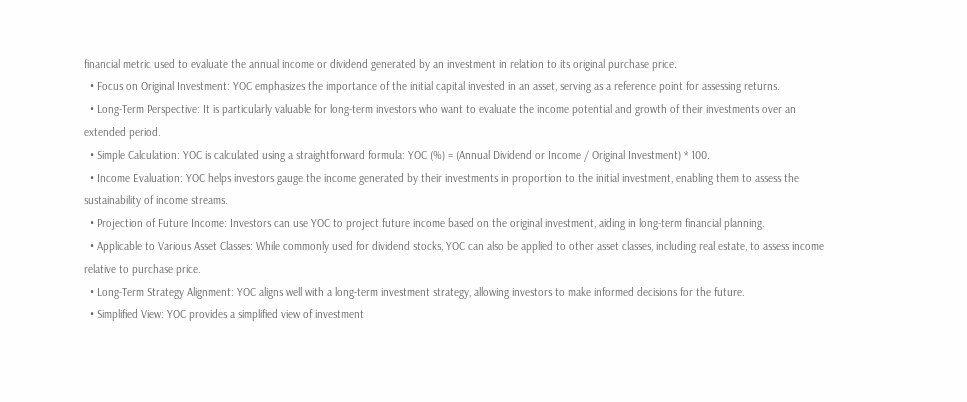financial metric used to evaluate the annual income or dividend generated by an investment in relation to its original purchase price.
  • Focus on Original Investment: YOC emphasizes the importance of the initial capital invested in an asset, serving as a reference point for assessing returns.
  • Long-Term Perspective: It is particularly valuable for long-term investors who want to evaluate the income potential and growth of their investments over an extended period.
  • Simple Calculation: YOC is calculated using a straightforward formula: YOC (%) = (Annual Dividend or Income / Original Investment) * 100.
  • Income Evaluation: YOC helps investors gauge the income generated by their investments in proportion to the initial investment, enabling them to assess the sustainability of income streams.
  • Projection of Future Income: Investors can use YOC to project future income based on the original investment, aiding in long-term financial planning.
  • Applicable to Various Asset Classes: While commonly used for dividend stocks, YOC can also be applied to other asset classes, including real estate, to assess income relative to purchase price.
  • Long-Term Strategy Alignment: YOC aligns well with a long-term investment strategy, allowing investors to make informed decisions for the future.
  • Simplified View: YOC provides a simplified view of investment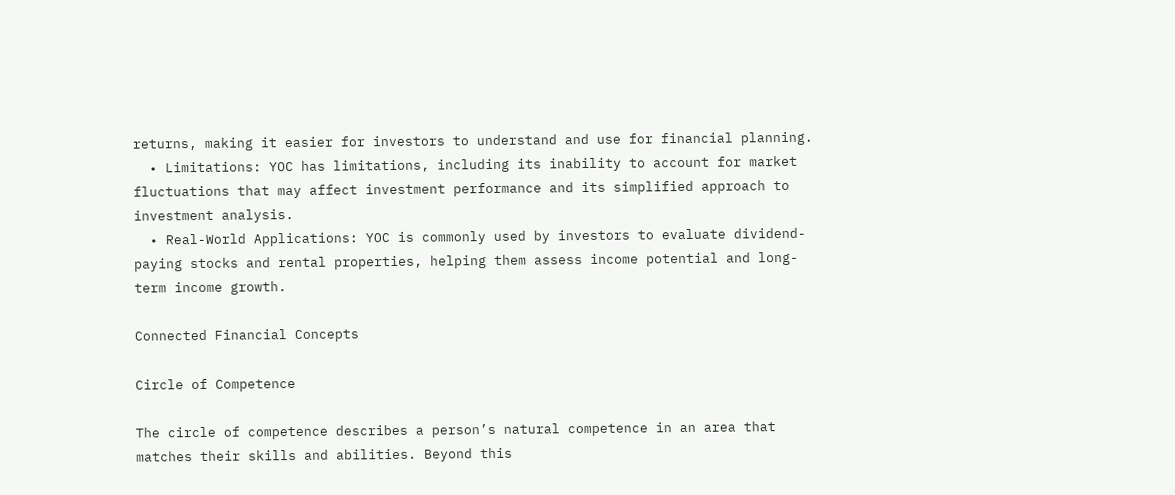returns, making it easier for investors to understand and use for financial planning.
  • Limitations: YOC has limitations, including its inability to account for market fluctuations that may affect investment performance and its simplified approach to investment analysis.
  • Real-World Applications: YOC is commonly used by investors to evaluate dividend-paying stocks and rental properties, helping them assess income potential and long-term income growth.

Connected Financial Concepts

Circle of Competence

The circle of competence describes a person’s natural competence in an area that matches their skills and abilities. Beyond this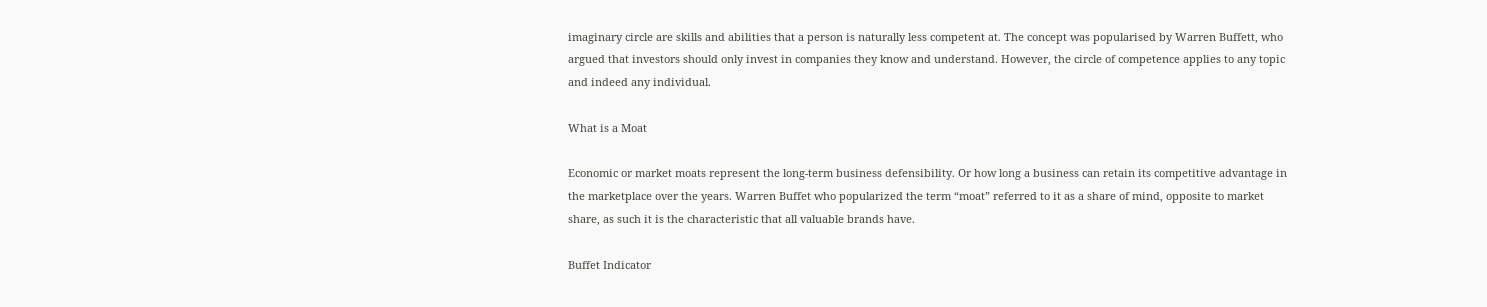imaginary circle are skills and abilities that a person is naturally less competent at. The concept was popularised by Warren Buffett, who argued that investors should only invest in companies they know and understand. However, the circle of competence applies to any topic and indeed any individual.

What is a Moat

Economic or market moats represent the long-term business defensibility. Or how long a business can retain its competitive advantage in the marketplace over the years. Warren Buffet who popularized the term “moat” referred to it as a share of mind, opposite to market share, as such it is the characteristic that all valuable brands have.

Buffet Indicator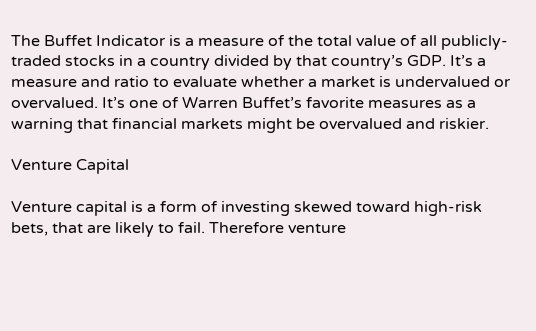The Buffet Indicator is a measure of the total value of all publicly-traded stocks in a country divided by that country’s GDP. It’s a measure and ratio to evaluate whether a market is undervalued or overvalued. It’s one of Warren Buffet’s favorite measures as a warning that financial markets might be overvalued and riskier.

Venture Capital

Venture capital is a form of investing skewed toward high-risk bets, that are likely to fail. Therefore venture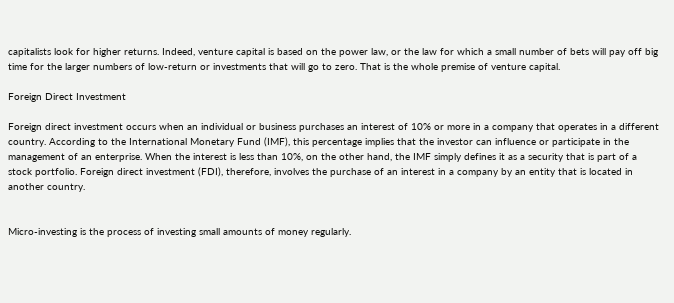capitalists look for higher returns. Indeed, venture capital is based on the power law, or the law for which a small number of bets will pay off big time for the larger numbers of low-return or investments that will go to zero. That is the whole premise of venture capital.

Foreign Direct Investment

Foreign direct investment occurs when an individual or business purchases an interest of 10% or more in a company that operates in a different country. According to the International Monetary Fund (IMF), this percentage implies that the investor can influence or participate in the management of an enterprise. When the interest is less than 10%, on the other hand, the IMF simply defines it as a security that is part of a stock portfolio. Foreign direct investment (FDI), therefore, involves the purchase of an interest in a company by an entity that is located in another country.


Micro-investing is the process of investing small amounts of money regularly.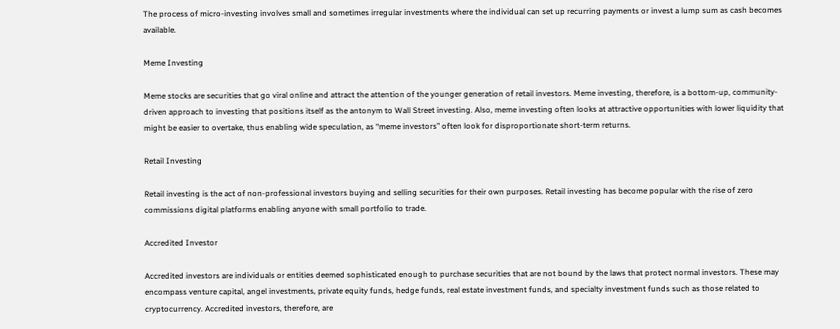The process of micro-investing involves small and sometimes irregular investments where the individual can set up recurring payments or invest a lump sum as cash becomes available.

Meme Investing

Meme stocks are securities that go viral online and attract the attention of the younger generation of retail investors. Meme investing, therefore, is a bottom-up, community-driven approach to investing that positions itself as the antonym to Wall Street investing. Also, meme investing often looks at attractive opportunities with lower liquidity that might be easier to overtake, thus enabling wide speculation, as “meme investors” often look for disproportionate short-term returns.

Retail Investing

Retail investing is the act of non-professional investors buying and selling securities for their own purposes. Retail investing has become popular with the rise of zero commissions digital platforms enabling anyone with small portfolio to trade.

Accredited Investor

Accredited investors are individuals or entities deemed sophisticated enough to purchase securities that are not bound by the laws that protect normal investors. These may encompass venture capital, angel investments, private equity funds, hedge funds, real estate investment funds, and specialty investment funds such as those related to cryptocurrency. Accredited investors, therefore, are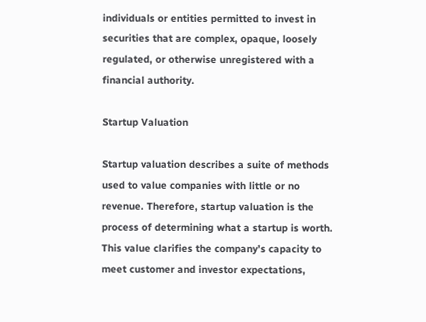individuals or entities permitted to invest in securities that are complex, opaque, loosely regulated, or otherwise unregistered with a financial authority.

Startup Valuation

Startup valuation describes a suite of methods used to value companies with little or no revenue. Therefore, startup valuation is the process of determining what a startup is worth. This value clarifies the company’s capacity to meet customer and investor expectations,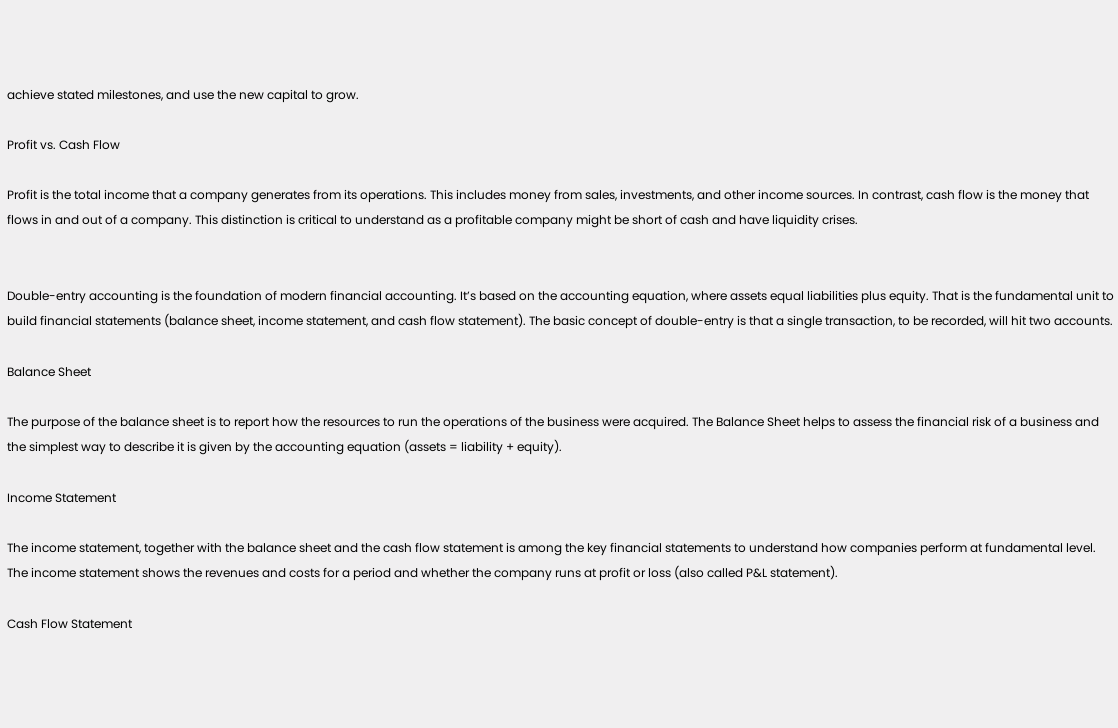achieve stated milestones, and use the new capital to grow.

Profit vs. Cash Flow

Profit is the total income that a company generates from its operations. This includes money from sales, investments, and other income sources. In contrast, cash flow is the money that flows in and out of a company. This distinction is critical to understand as a profitable company might be short of cash and have liquidity crises.


Double-entry accounting is the foundation of modern financial accounting. It’s based on the accounting equation, where assets equal liabilities plus equity. That is the fundamental unit to build financial statements (balance sheet, income statement, and cash flow statement). The basic concept of double-entry is that a single transaction, to be recorded, will hit two accounts.

Balance Sheet

The purpose of the balance sheet is to report how the resources to run the operations of the business were acquired. The Balance Sheet helps to assess the financial risk of a business and the simplest way to describe it is given by the accounting equation (assets = liability + equity).

Income Statement

The income statement, together with the balance sheet and the cash flow statement is among the key financial statements to understand how companies perform at fundamental level. The income statement shows the revenues and costs for a period and whether the company runs at profit or loss (also called P&L statement).

Cash Flow Statement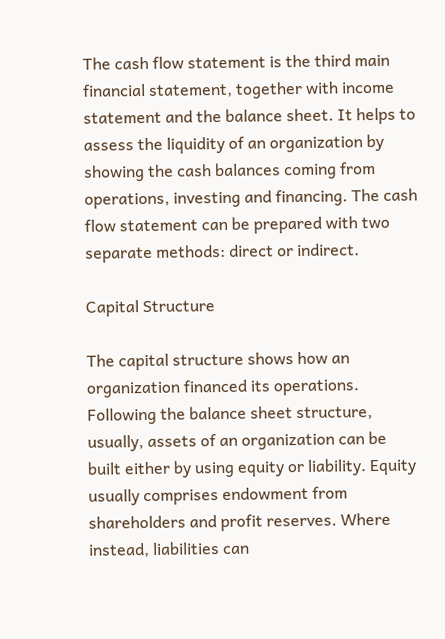The cash flow statement is the third main financial statement, together with income statement and the balance sheet. It helps to assess the liquidity of an organization by showing the cash balances coming from operations, investing and financing. The cash flow statement can be prepared with two separate methods: direct or indirect.

Capital Structure

The capital structure shows how an organization financed its operations. Following the balance sheet structure, usually, assets of an organization can be built either by using equity or liability. Equity usually comprises endowment from shareholders and profit reserves. Where instead, liabilities can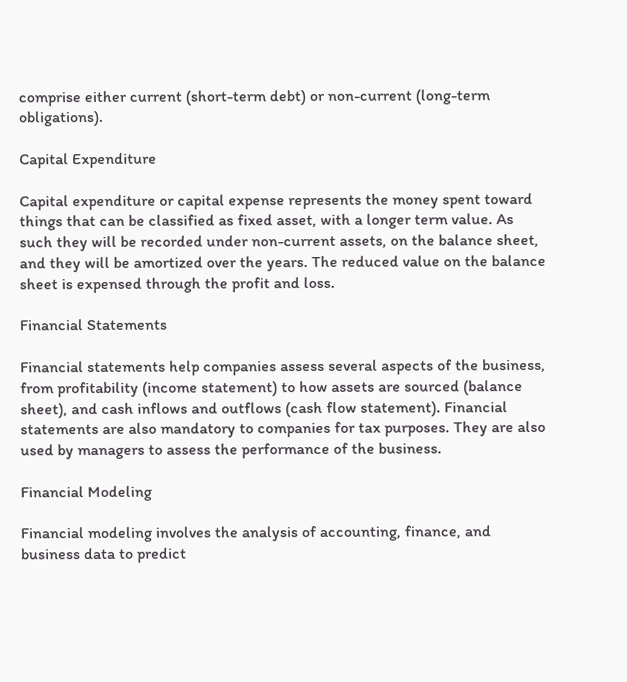comprise either current (short-term debt) or non-current (long-term obligations).

Capital Expenditure

Capital expenditure or capital expense represents the money spent toward things that can be classified as fixed asset, with a longer term value. As such they will be recorded under non-current assets, on the balance sheet, and they will be amortized over the years. The reduced value on the balance sheet is expensed through the profit and loss.

Financial Statements

Financial statements help companies assess several aspects of the business, from profitability (income statement) to how assets are sourced (balance sheet), and cash inflows and outflows (cash flow statement). Financial statements are also mandatory to companies for tax purposes. They are also used by managers to assess the performance of the business.

Financial Modeling

Financial modeling involves the analysis of accounting, finance, and business data to predict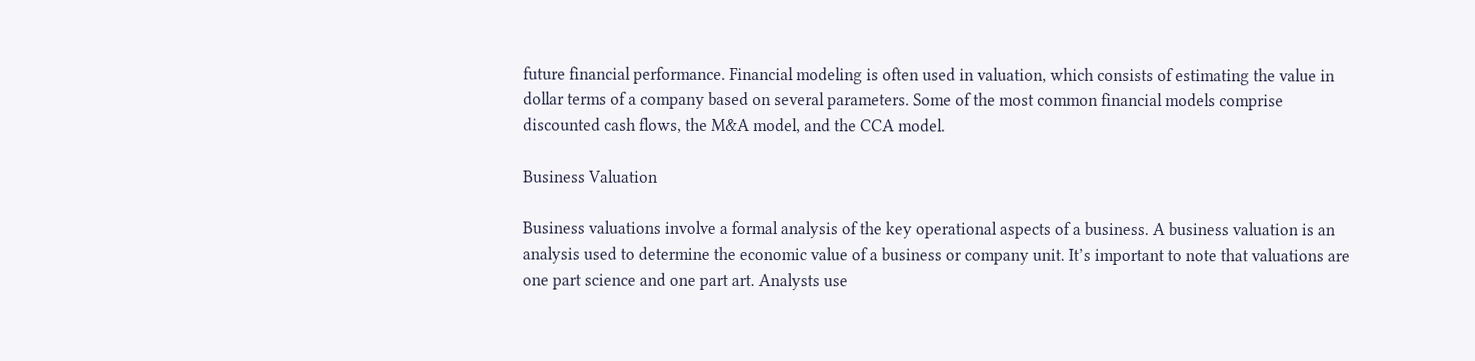future financial performance. Financial modeling is often used in valuation, which consists of estimating the value in dollar terms of a company based on several parameters. Some of the most common financial models comprise discounted cash flows, the M&A model, and the CCA model.

Business Valuation

Business valuations involve a formal analysis of the key operational aspects of a business. A business valuation is an analysis used to determine the economic value of a business or company unit. It’s important to note that valuations are one part science and one part art. Analysts use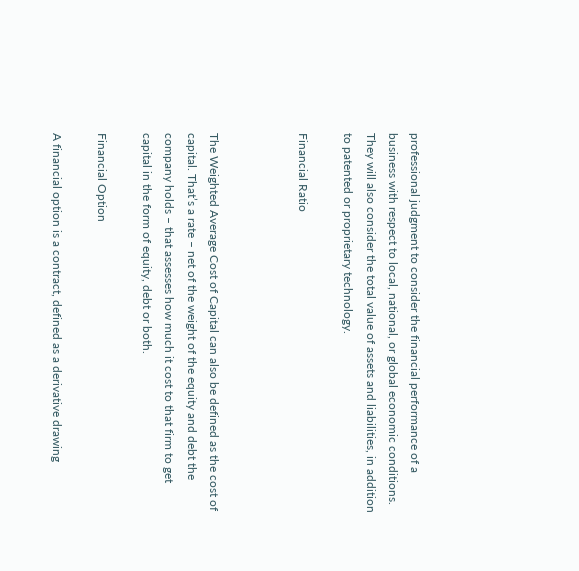professional judgment to consider the financial performance of a business with respect to local, national, or global economic conditions. They will also consider the total value of assets and liabilities, in addition to patented or proprietary technology.

Financial Ratio



The Weighted Average Cost of Capital can also be defined as the cost of capital. That’s a rate – net of the weight of the equity and debt the company holds – that assesses how much it cost to that firm to get capital in the form of equity, debt or both.

Financial Option

A financial option is a contract, defined as a derivative drawing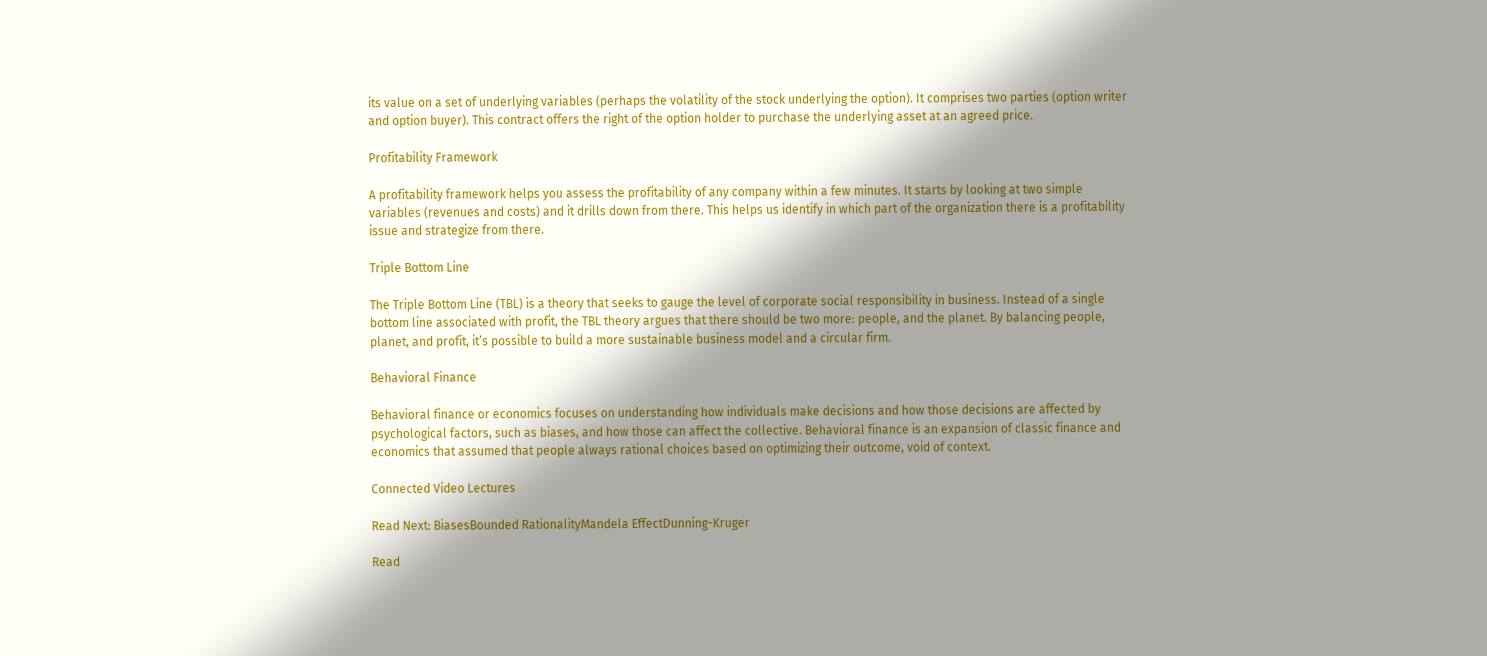its value on a set of underlying variables (perhaps the volatility of the stock underlying the option). It comprises two parties (option writer and option buyer). This contract offers the right of the option holder to purchase the underlying asset at an agreed price.

Profitability Framework

A profitability framework helps you assess the profitability of any company within a few minutes. It starts by looking at two simple variables (revenues and costs) and it drills down from there. This helps us identify in which part of the organization there is a profitability issue and strategize from there.

Triple Bottom Line

The Triple Bottom Line (TBL) is a theory that seeks to gauge the level of corporate social responsibility in business. Instead of a single bottom line associated with profit, the TBL theory argues that there should be two more: people, and the planet. By balancing people, planet, and profit, it’s possible to build a more sustainable business model and a circular firm.

Behavioral Finance

Behavioral finance or economics focuses on understanding how individuals make decisions and how those decisions are affected by psychological factors, such as biases, and how those can affect the collective. Behavioral finance is an expansion of classic finance and economics that assumed that people always rational choices based on optimizing their outcome, void of context.

Connected Video Lectures

Read Next: BiasesBounded RationalityMandela EffectDunning-Kruger

Read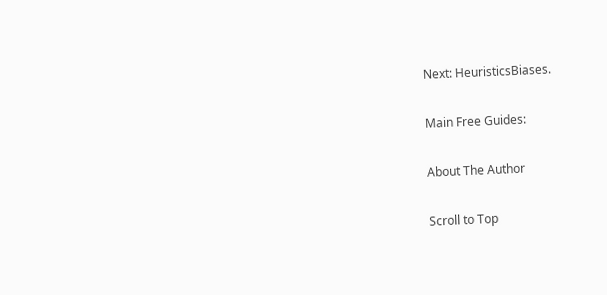Next: HeuristicsBiases.

Main Free Guides:

About The Author

Scroll to Top